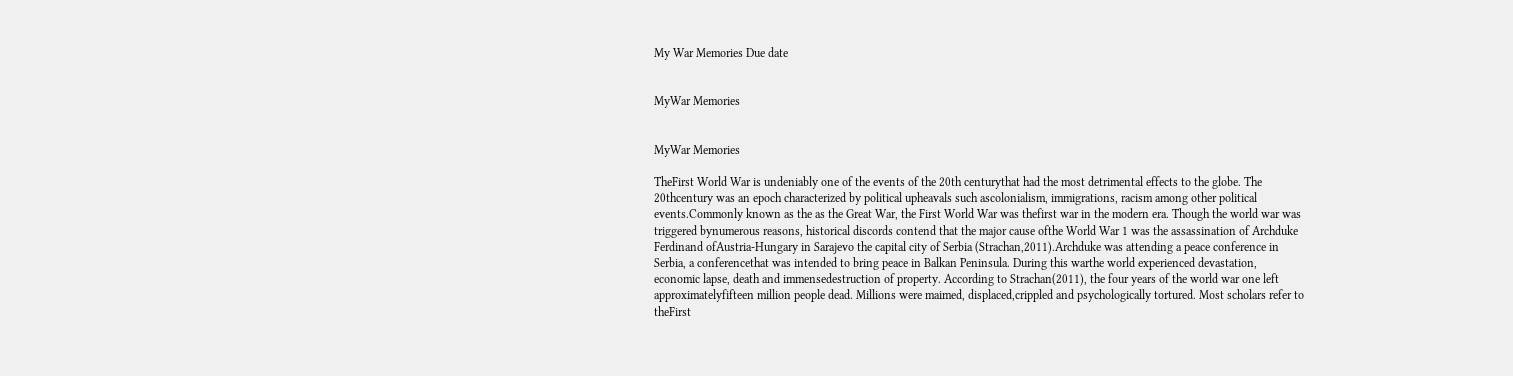My War Memories Due date


MyWar Memories


MyWar Memories

TheFirst World War is undeniably one of the events of the 20th centurythat had the most detrimental effects to the globe. The 20thcentury was an epoch characterized by political upheavals such ascolonialism, immigrations, racism among other political events.Commonly known as the as the Great War, the First World War was thefirst war in the modern era. Though the world war was triggered bynumerous reasons, historical discords contend that the major cause ofthe World War 1 was the assassination of Archduke Ferdinand ofAustria-Hungary in Sarajevo the capital city of Serbia (Strachan,2011).Archduke was attending a peace conference in Serbia, a conferencethat was intended to bring peace in Balkan Peninsula. During this warthe world experienced devastation, economic lapse, death and immensedestruction of property. According to Strachan(2011), the four years of the world war one left approximatelyfifteen million people dead. Millions were maimed, displaced,crippled and psychologically tortured. Most scholars refer to theFirst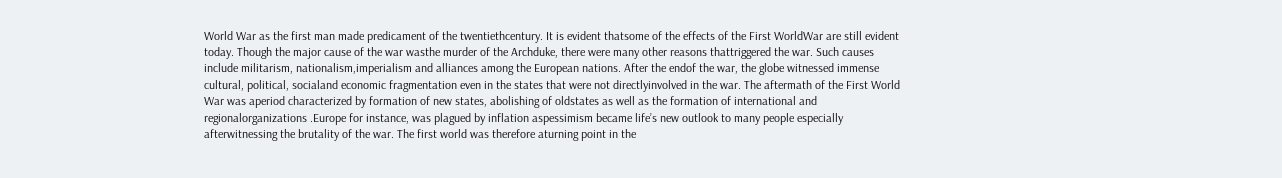World War as the first man made predicament of the twentiethcentury. It is evident thatsome of the effects of the First WorldWar are still evident today. Though the major cause of the war wasthe murder of the Archduke, there were many other reasons thattriggered the war. Such causes include militarism, nationalism,imperialism and alliances among the European nations. After the endof the war, the globe witnessed immense cultural, political, socialand economic fragmentation even in the states that were not directlyinvolved in the war. The aftermath of the First World War was aperiod characterized by formation of new states, abolishing of oldstates as well as the formation of international and regionalorganizations .Europe for instance, was plagued by inflation aspessimism became life’s new outlook to many people especially afterwitnessing the brutality of the war. The first world was therefore aturning point in the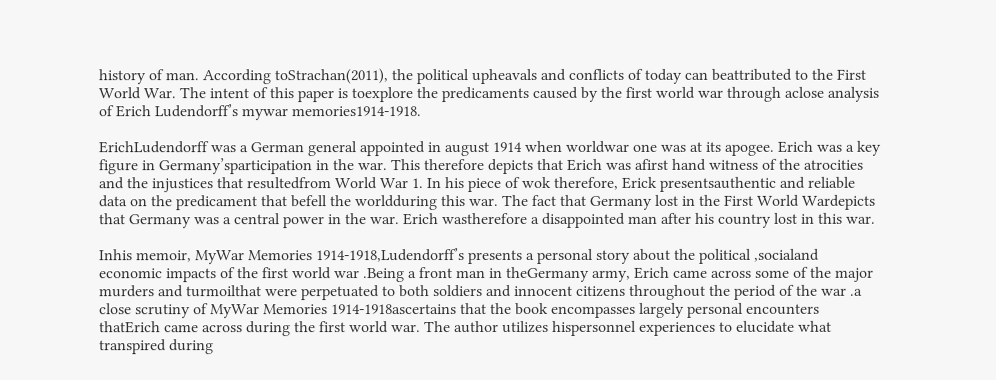history of man. According toStrachan(2011), the political upheavals and conflicts of today can beattributed to the First World War. The intent of this paper is toexplore the predicaments caused by the first world war through aclose analysis of Erich Ludendorff’s mywar memories1914-1918.

ErichLudendorff was a German general appointed in august 1914 when worldwar one was at its apogee. Erich was a key figure in Germany’sparticipation in the war. This therefore depicts that Erich was afirst hand witness of the atrocities and the injustices that resultedfrom World War 1. In his piece of wok therefore, Erick presentsauthentic and reliable data on the predicament that befell the worldduring this war. The fact that Germany lost in the First World Wardepicts that Germany was a central power in the war. Erich wastherefore a disappointed man after his country lost in this war.

Inhis memoir, MyWar Memories 1914-1918,Ludendorff’s presents a personal story about the political ,socialand economic impacts of the first world war .Being a front man in theGermany army, Erich came across some of the major murders and turmoilthat were perpetuated to both soldiers and innocent citizens throughout the period of the war .a close scrutiny of MyWar Memories 1914-1918ascertains that the book encompasses largely personal encounters thatErich came across during the first world war. The author utilizes hispersonnel experiences to elucidate what transpired during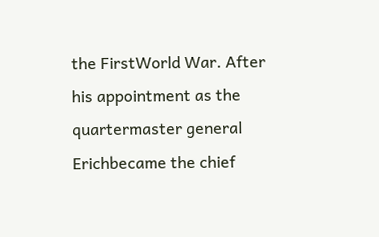the FirstWorld War. After his appointment as the quartermaster general Erichbecame the chief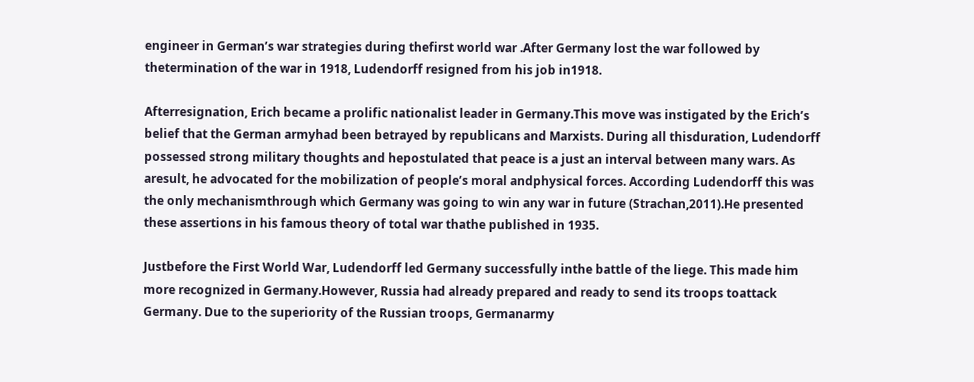engineer in German’s war strategies during thefirst world war .After Germany lost the war followed by thetermination of the war in 1918, Ludendorff resigned from his job in1918.

Afterresignation, Erich became a prolific nationalist leader in Germany.This move was instigated by the Erich’s belief that the German armyhad been betrayed by republicans and Marxists. During all thisduration, Ludendorff possessed strong military thoughts and hepostulated that peace is a just an interval between many wars. As aresult, he advocated for the mobilization of people’s moral andphysical forces. According Ludendorff this was the only mechanismthrough which Germany was going to win any war in future (Strachan,2011).He presented these assertions in his famous theory of total war thathe published in 1935.

Justbefore the First World War, Ludendorff led Germany successfully inthe battle of the liege. This made him more recognized in Germany.However, Russia had already prepared and ready to send its troops toattack Germany. Due to the superiority of the Russian troops, Germanarmy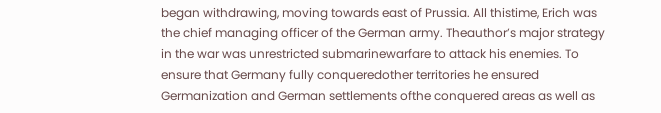began withdrawing, moving towards east of Prussia. All thistime, Erich was the chief managing officer of the German army. Theauthor’s major strategy in the war was unrestricted submarinewarfare to attack his enemies. To ensure that Germany fully conqueredother territories he ensured Germanization and German settlements ofthe conquered areas as well as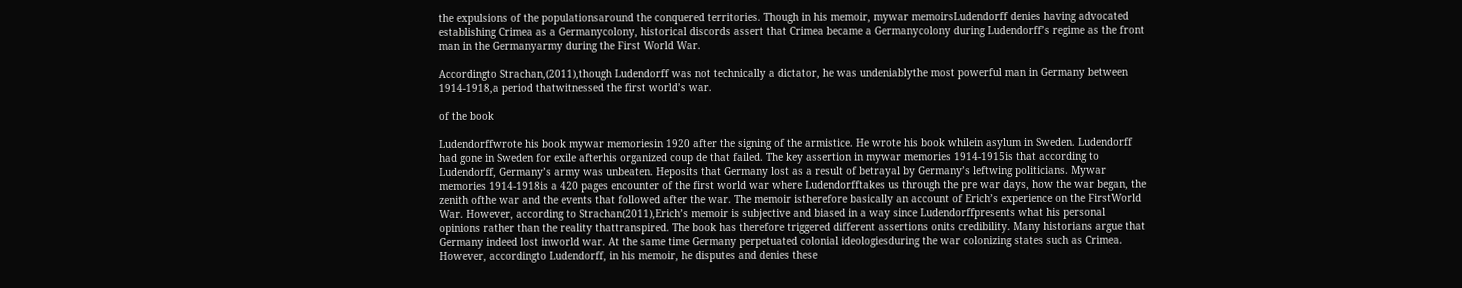the expulsions of the populationsaround the conquered territories. Though in his memoir, mywar memoirsLudendorff denies having advocated establishing Crimea as a Germanycolony, historical discords assert that Crimea became a Germanycolony during Ludendorff’s regime as the front man in the Germanyarmy during the First World War.

Accordingto Strachan,(2011),though Ludendorff was not technically a dictator, he was undeniablythe most powerful man in Germany between 1914-1918,a period thatwitnessed the first world’s war.

of the book

Ludendorffwrote his book mywar memoriesin 1920 after the signing of the armistice. He wrote his book whilein asylum in Sweden. Ludendorff had gone in Sweden for exile afterhis organized coup de that failed. The key assertion in mywar memories 1914-1915is that according to Ludendorff, Germany’s army was unbeaten. Heposits that Germany lost as a result of betrayal by Germany’s leftwing politicians. Mywar memories 1914-1918is a 420 pages encounter of the first world war where Ludendorfftakes us through the pre war days, how the war began, the zenith ofthe war and the events that followed after the war. The memoir istherefore basically an account of Erich’s experience on the FirstWorld War. However, according to Strachan(2011),Erich’s memoir is subjective and biased in a way since Ludendorffpresents what his personal opinions rather than the reality thattranspired. The book has therefore triggered different assertions onits credibility. Many historians argue that Germany indeed lost inworld war. At the same time Germany perpetuated colonial ideologiesduring the war colonizing states such as Crimea. However, accordingto Ludendorff, in his memoir, he disputes and denies these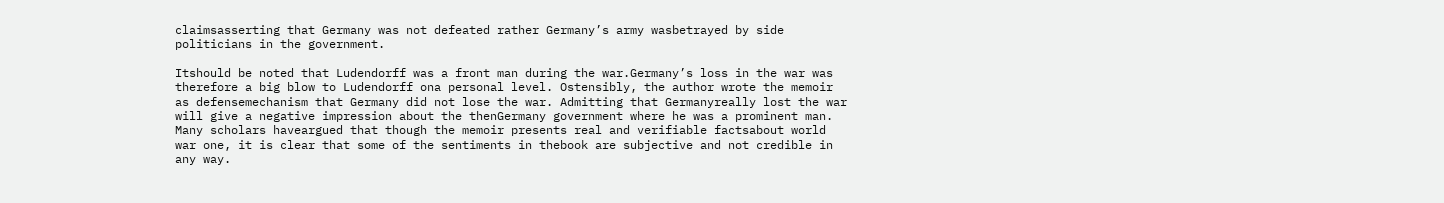claimsasserting that Germany was not defeated rather Germany’s army wasbetrayed by side politicians in the government.

Itshould be noted that Ludendorff was a front man during the war.Germany’s loss in the war was therefore a big blow to Ludendorff ona personal level. Ostensibly, the author wrote the memoir as defensemechanism that Germany did not lose the war. Admitting that Germanyreally lost the war will give a negative impression about the thenGermany government where he was a prominent man. Many scholars haveargued that though the memoir presents real and verifiable factsabout world war one, it is clear that some of the sentiments in thebook are subjective and not credible in any way.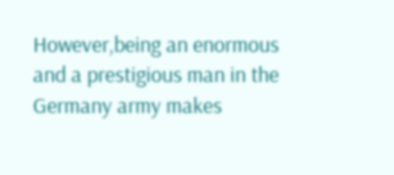However,being an enormous and a prestigious man in the Germany army makes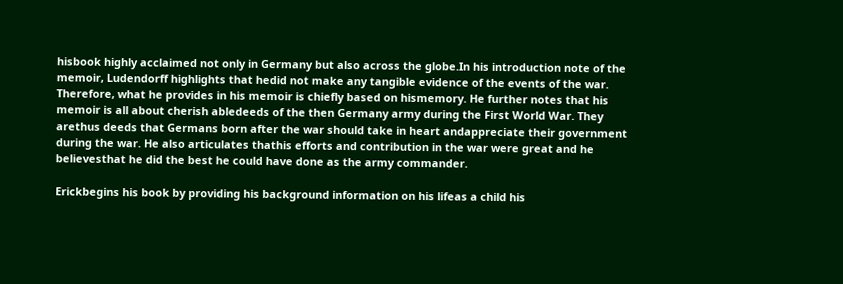hisbook highly acclaimed not only in Germany but also across the globe.In his introduction note of the memoir, Ludendorff highlights that hedid not make any tangible evidence of the events of the war. Therefore, what he provides in his memoir is chiefly based on hismemory. He further notes that his memoir is all about cherish abledeeds of the then Germany army during the First World War. They arethus deeds that Germans born after the war should take in heart andappreciate their government during the war. He also articulates thathis efforts and contribution in the war were great and he believesthat he did the best he could have done as the army commander.

Erickbegins his book by providing his background information on his lifeas a child his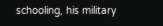schooling, his military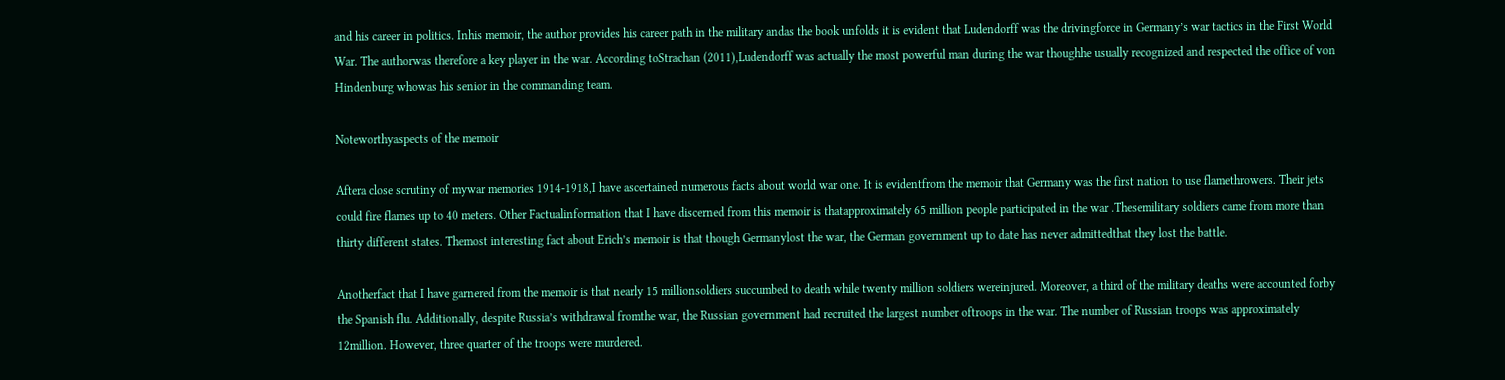and his career in politics. Inhis memoir, the author provides his career path in the military andas the book unfolds it is evident that Ludendorff was the drivingforce in Germany’s war tactics in the First World War. The authorwas therefore a key player in the war. According toStrachan (2011),Ludendorff was actually the most powerful man during the war thoughhe usually recognized and respected the office of von Hindenburg whowas his senior in the commanding team.

Noteworthyaspects of the memoir

Aftera close scrutiny of mywar memories 1914-1918,I have ascertained numerous facts about world war one. It is evidentfrom the memoir that Germany was the first nation to use flamethrowers. Their jets could fire flames up to 40 meters. Other Factualinformation that I have discerned from this memoir is thatapproximately 65 million people participated in the war .Thesemilitary soldiers came from more than thirty different states. Themost interesting fact about Erich’s memoir is that though Germanylost the war, the German government up to date has never admittedthat they lost the battle.

Anotherfact that I have garnered from the memoir is that nearly 15 millionsoldiers succumbed to death while twenty million soldiers wereinjured. Moreover, a third of the military deaths were accounted forby the Spanish flu. Additionally, despite Russia’s withdrawal fromthe war, the Russian government had recruited the largest number oftroops in the war. The number of Russian troops was approximately 12million. However, three quarter of the troops were murdered.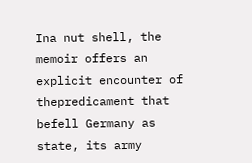Ina nut shell, the memoir offers an explicit encounter of thepredicament that befell Germany as state, its army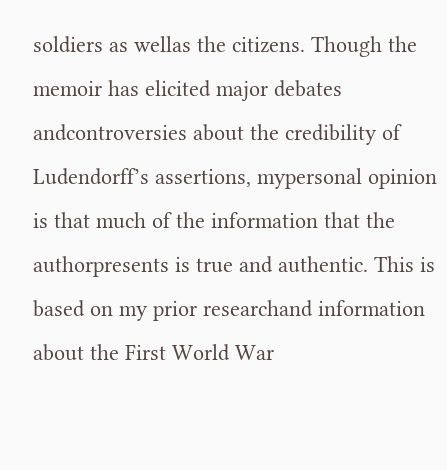soldiers as wellas the citizens. Though the memoir has elicited major debates andcontroversies about the credibility of Ludendorff’s assertions, mypersonal opinion is that much of the information that the authorpresents is true and authentic. This is based on my prior researchand information about the First World War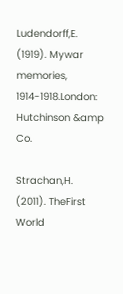Ludendorff,E. (1919). Mywar memories, 1914-1918.London: Hutchinson &amp Co.

Strachan,H. (2011). TheFirst World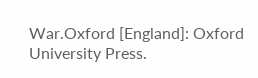War.Oxford [England]: Oxford University Press.